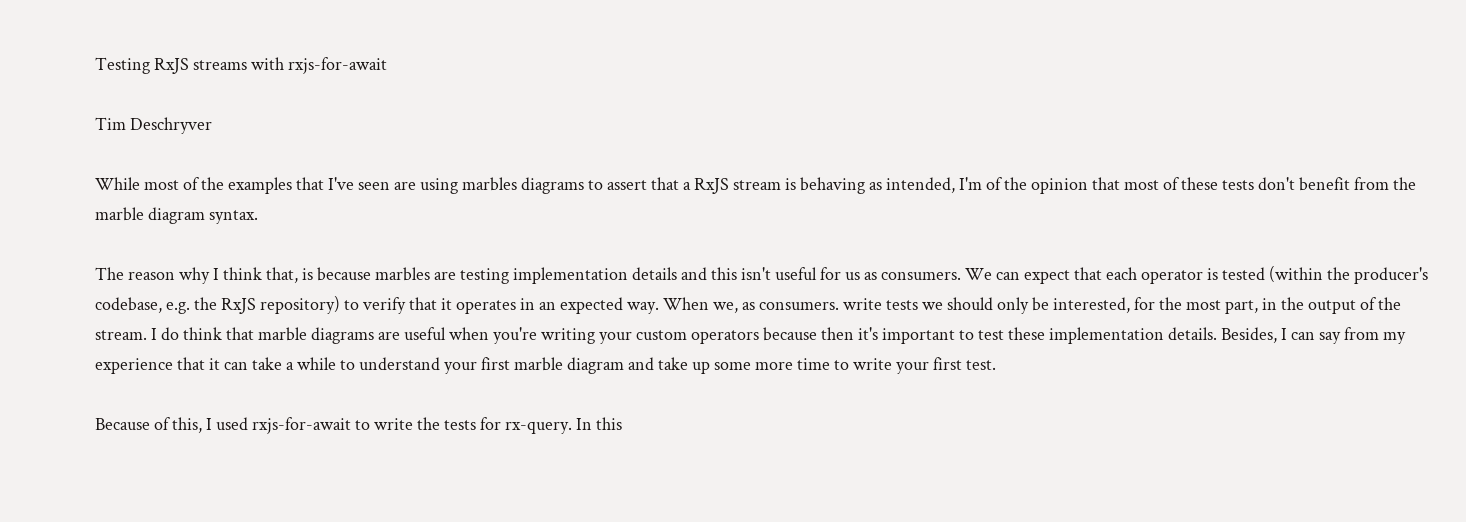Testing RxJS streams with rxjs-for-await

Tim Deschryver

While most of the examples that I've seen are using marbles diagrams to assert that a RxJS stream is behaving as intended, I'm of the opinion that most of these tests don't benefit from the marble diagram syntax.

The reason why I think that, is because marbles are testing implementation details and this isn't useful for us as consumers. We can expect that each operator is tested (within the producer's codebase, e.g. the RxJS repository) to verify that it operates in an expected way. When we, as consumers. write tests we should only be interested, for the most part, in the output of the stream. I do think that marble diagrams are useful when you're writing your custom operators because then it's important to test these implementation details. Besides, I can say from my experience that it can take a while to understand your first marble diagram and take up some more time to write your first test.

Because of this, I used rxjs-for-await to write the tests for rx-query. In this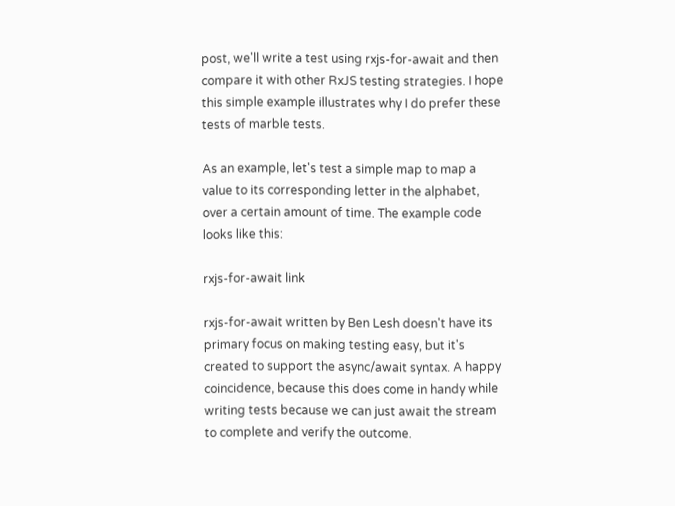post, we'll write a test using rxjs-for-await and then compare it with other RxJS testing strategies. I hope this simple example illustrates why I do prefer these tests of marble tests.

As an example, let's test a simple map to map a value to its corresponding letter in the alphabet, over a certain amount of time. The example code looks like this:

rxjs-for-await link

rxjs-for-await written by Ben Lesh doesn't have its primary focus on making testing easy, but it's created to support the async/await syntax. A happy coincidence, because this does come in handy while writing tests because we can just await the stream to complete and verify the outcome.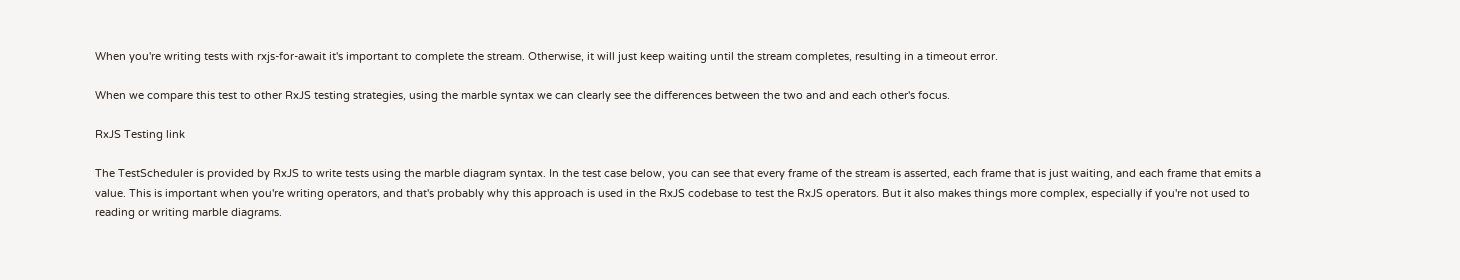When you're writing tests with rxjs-for-await it's important to complete the stream. Otherwise, it will just keep waiting until the stream completes, resulting in a timeout error.

When we compare this test to other RxJS testing strategies, using the marble syntax we can clearly see the differences between the two and and each other's focus.

RxJS Testing link

The TestScheduler is provided by RxJS to write tests using the marble diagram syntax. In the test case below, you can see that every frame of the stream is asserted, each frame that is just waiting, and each frame that emits a value. This is important when you're writing operators, and that's probably why this approach is used in the RxJS codebase to test the RxJS operators. But it also makes things more complex, especially if you're not used to reading or writing marble diagrams.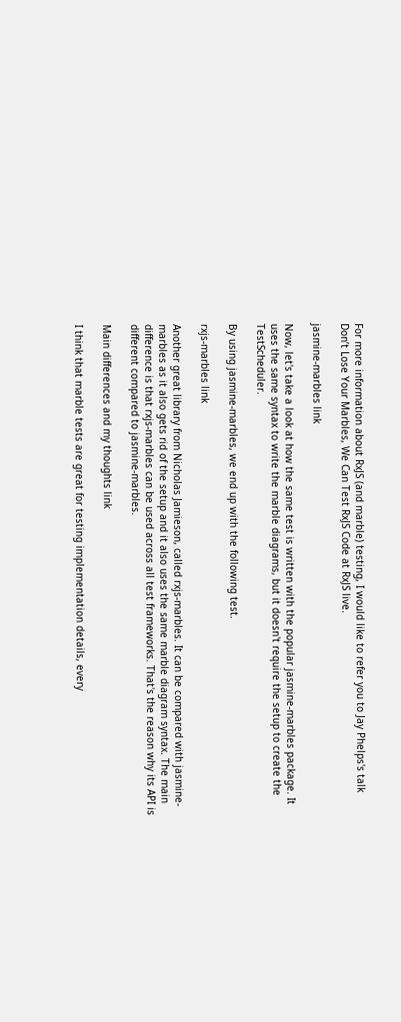For more information about RxJS (and marble) testing, I would like to refer you to Jay Phelps's talk Don’t Lose Your Marbles, We Can Test RxJS Code at RxJS live.

jasmine-marbles link

Now, let's take a look at how the same test is written with the popular jasmine-marbles package. It uses the same syntax to write the marble diagrams, but it doesn't require the setup to create the TestScheduler.

By using jasmine-marbles, we end up with the following test.

rxjs-marbles link

Another great library from Nicholas Jamieson, called rxjs-marbles. It can be compared with jasmine-marbles as it also gets rid of the setup and it also uses the same marble diagram syntax. The main difference is that rxjs-marbles can be used across all test frameworks. That's the reason why its API is different compared to jasmine-marbles.

Main differences and my thoughts link

I think that marble tests are great for testing implementation details, every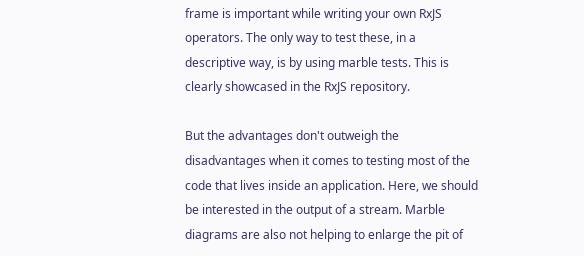frame is important while writing your own RxJS operators. The only way to test these, in a descriptive way, is by using marble tests. This is clearly showcased in the RxJS repository.

But the advantages don't outweigh the disadvantages when it comes to testing most of the code that lives inside an application. Here, we should be interested in the output of a stream. Marble diagrams are also not helping to enlarge the pit of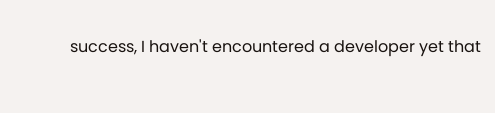success, I haven't encountered a developer yet that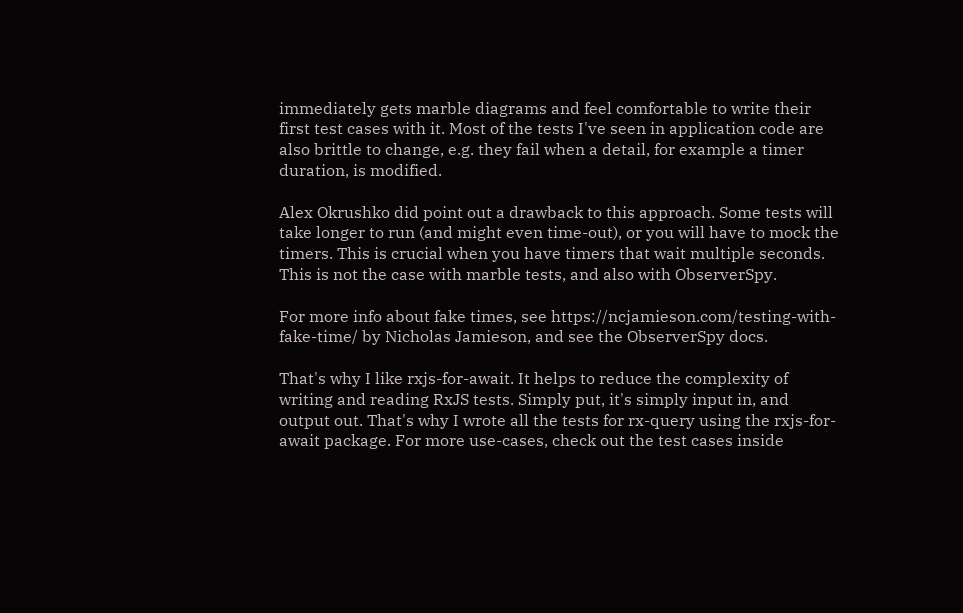immediately gets marble diagrams and feel comfortable to write their first test cases with it. Most of the tests I've seen in application code are also brittle to change, e.g. they fail when a detail, for example a timer duration, is modified.

Alex Okrushko did point out a drawback to this approach. Some tests will take longer to run (and might even time-out), or you will have to mock the timers. This is crucial when you have timers that wait multiple seconds. This is not the case with marble tests, and also with ObserverSpy.

For more info about fake times, see https://ncjamieson.com/testing-with-fake-time/ by Nicholas Jamieson, and see the ObserverSpy docs.

That's why I like rxjs-for-await. It helps to reduce the complexity of writing and reading RxJS tests. Simply put, it's simply input in, and output out. That's why I wrote all the tests for rx-query using the rxjs-for-await package. For more use-cases, check out the test cases inside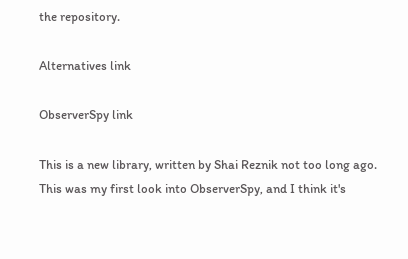the repository.

Alternatives link

ObserverSpy link

This is a new library, written by Shai Reznik not too long ago. This was my first look into ObserverSpy, and I think it's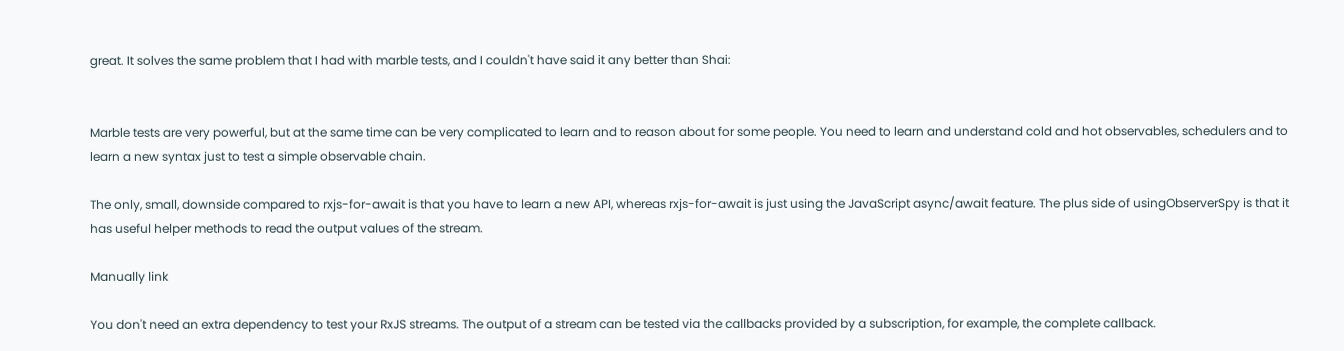great. It solves the same problem that I had with marble tests, and I couldn't have said it any better than Shai:


Marble tests are very powerful, but at the same time can be very complicated to learn and to reason about for some people. You need to learn and understand cold and hot observables, schedulers and to learn a new syntax just to test a simple observable chain.

The only, small, downside compared to rxjs-for-await is that you have to learn a new API, whereas rxjs-for-await is just using the JavaScript async/await feature. The plus side of usingObserverSpy is that it has useful helper methods to read the output values of the stream.

Manually link

You don't need an extra dependency to test your RxJS streams. The output of a stream can be tested via the callbacks provided by a subscription, for example, the complete callback.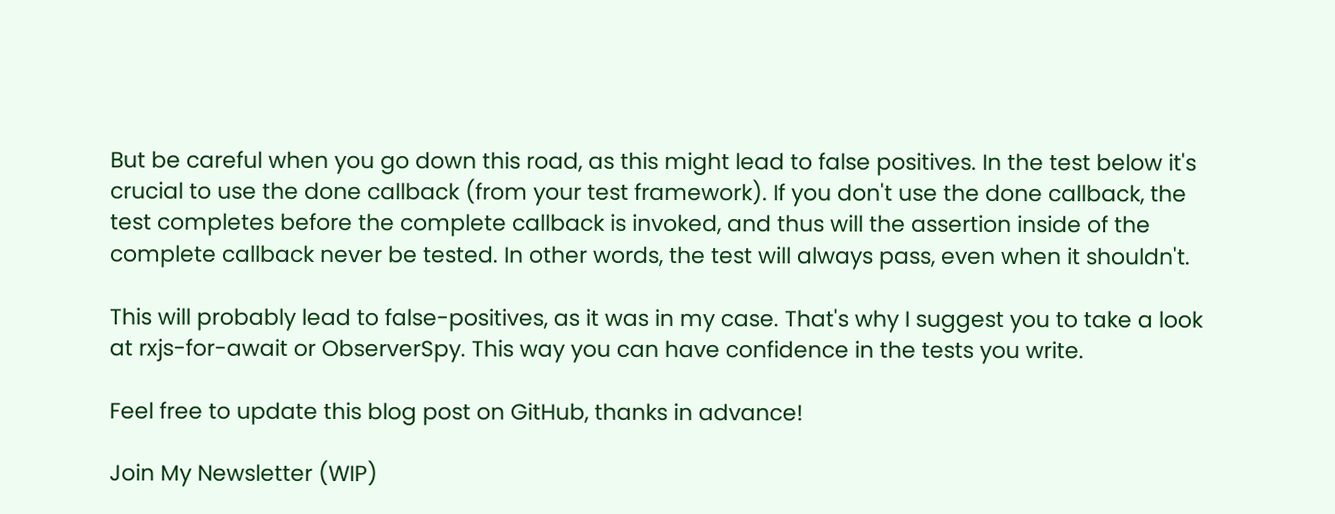But be careful when you go down this road, as this might lead to false positives. In the test below it's crucial to use the done callback (from your test framework). If you don't use the done callback, the test completes before the complete callback is invoked, and thus will the assertion inside of the complete callback never be tested. In other words, the test will always pass, even when it shouldn't.

This will probably lead to false-positives, as it was in my case. That's why I suggest you to take a look at rxjs-for-await or ObserverSpy. This way you can have confidence in the tests you write.

Feel free to update this blog post on GitHub, thanks in advance!

Join My Newsletter (WIP)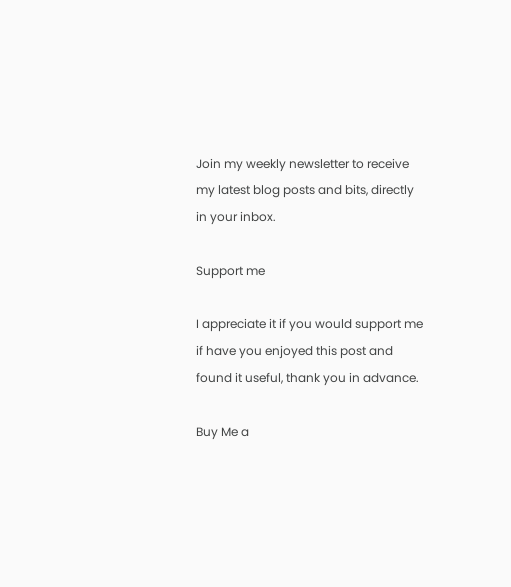Join my weekly newsletter to receive my latest blog posts and bits, directly in your inbox.

Support me

I appreciate it if you would support me if have you enjoyed this post and found it useful, thank you in advance.

Buy Me a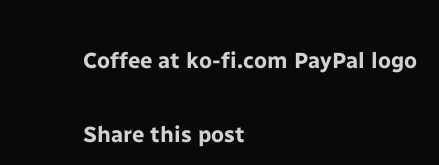Coffee at ko-fi.com PayPal logo

Share this post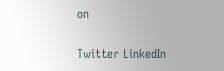on

Twitter LinkedIn